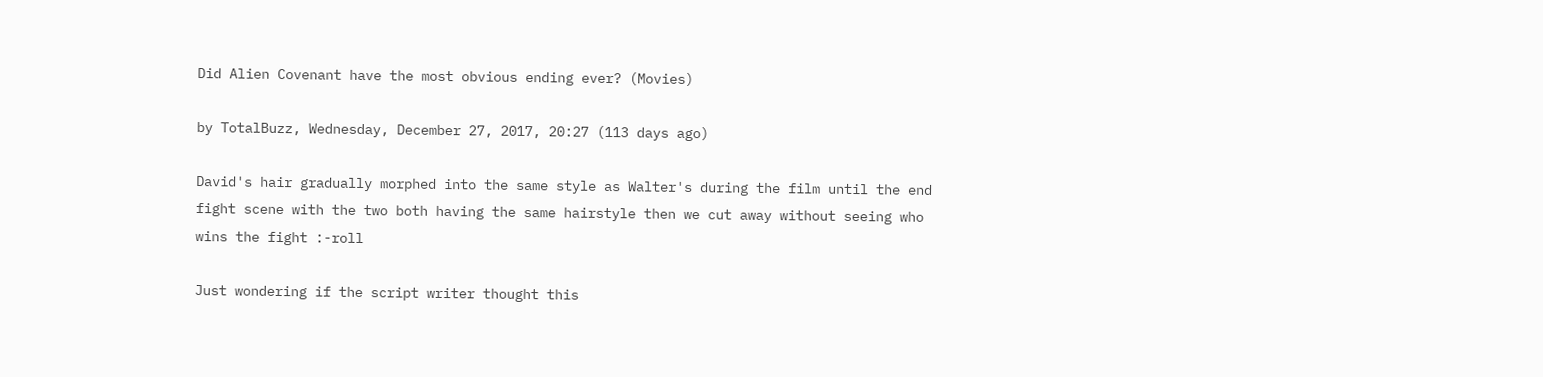Did Alien Covenant have the most obvious ending ever? (Movies)

by TotalBuzz, Wednesday, December 27, 2017, 20:27 (113 days ago)

David's hair gradually morphed into the same style as Walter's during the film until the end fight scene with the two both having the same hairstyle then we cut away without seeing who wins the fight :-roll

Just wondering if the script writer thought this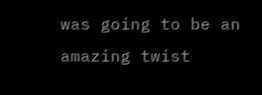was going to be an amazing twist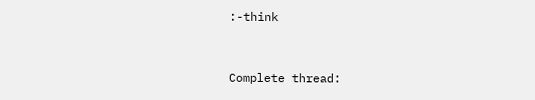:-think


Complete thread: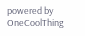powered by OneCoolThing